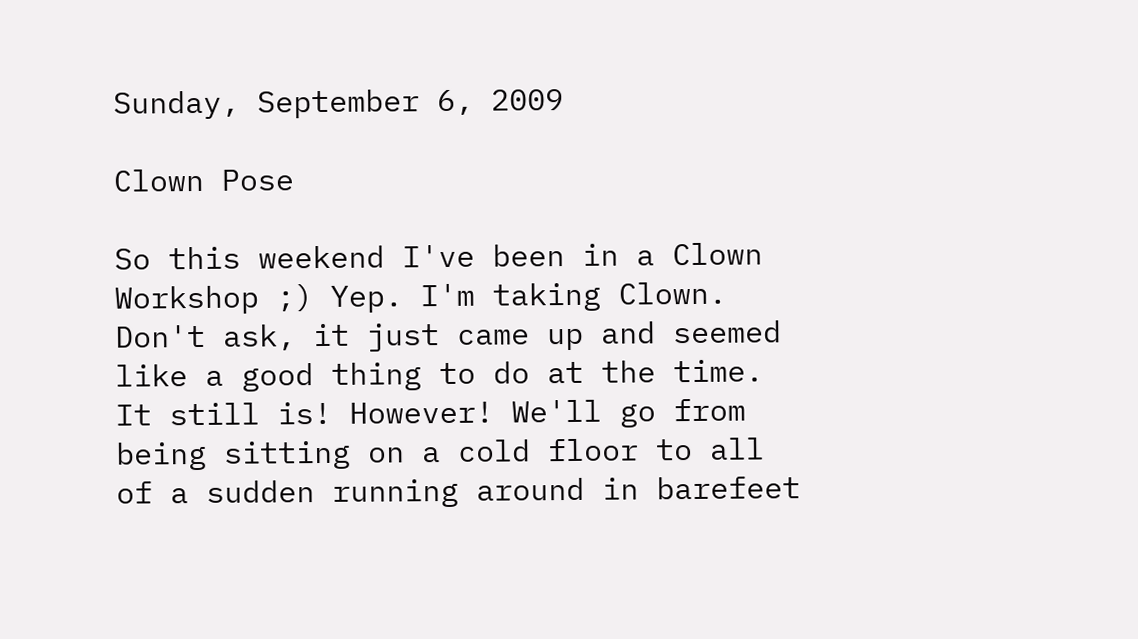Sunday, September 6, 2009

Clown Pose

So this weekend I've been in a Clown Workshop ;) Yep. I'm taking Clown. Don't ask, it just came up and seemed like a good thing to do at the time. It still is! However! We'll go from being sitting on a cold floor to all of a sudden running around in barefeet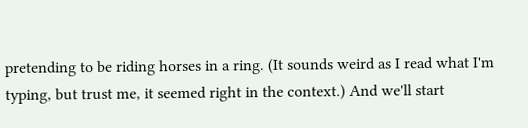pretending to be riding horses in a ring. (It sounds weird as I read what I'm typing, but trust me, it seemed right in the context.) And we'll start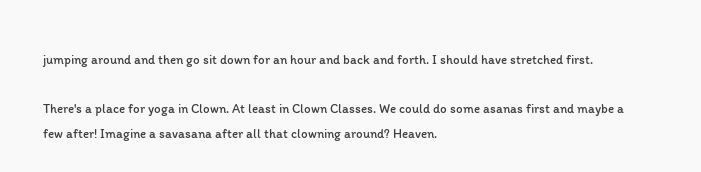jumping around and then go sit down for an hour and back and forth. I should have stretched first.

There's a place for yoga in Clown. At least in Clown Classes. We could do some asanas first and maybe a few after! Imagine a savasana after all that clowning around? Heaven.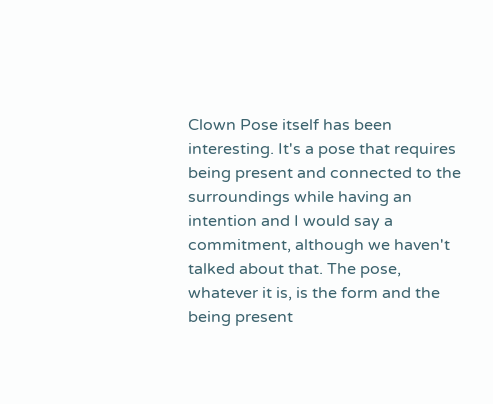Clown Pose itself has been interesting. It's a pose that requires being present and connected to the surroundings while having an intention and I would say a commitment, although we haven't talked about that. The pose, whatever it is, is the form and the being present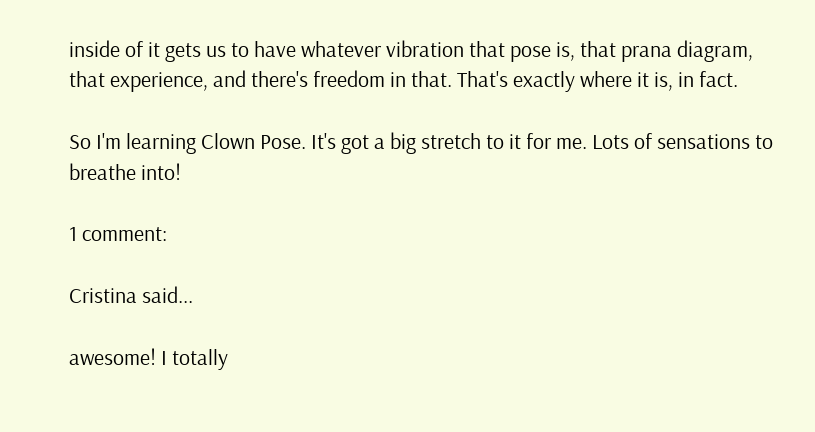inside of it gets us to have whatever vibration that pose is, that prana diagram, that experience, and there's freedom in that. That's exactly where it is, in fact.

So I'm learning Clown Pose. It's got a big stretch to it for me. Lots of sensations to breathe into!

1 comment:

Cristina said...

awesome! I totally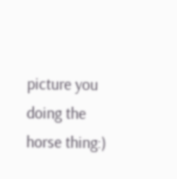picture you doing the horse thing:)